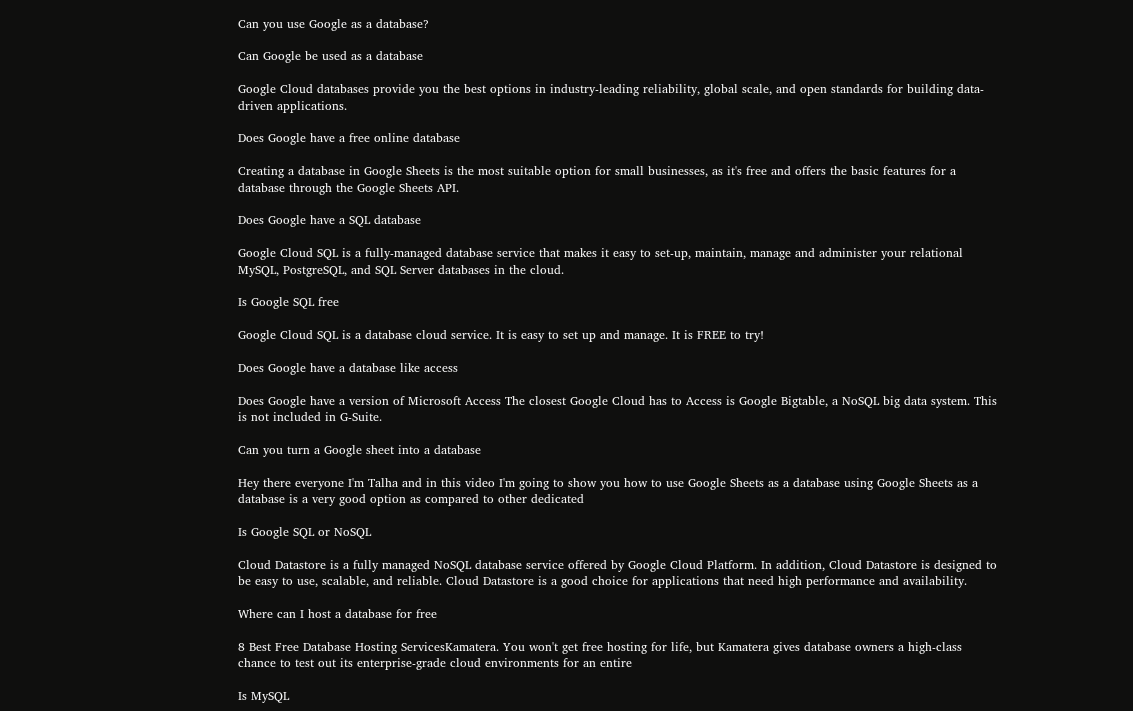Can you use Google as a database?

Can Google be used as a database

Google Cloud databases provide you the best options in industry-leading reliability, global scale, and open standards for building data-driven applications.

Does Google have a free online database

Creating a database in Google Sheets is the most suitable option for small businesses, as it's free and offers the basic features for a database through the Google Sheets API.

Does Google have a SQL database

Google Cloud SQL is a fully-managed database service that makes it easy to set-up, maintain, manage and administer your relational MySQL, PostgreSQL, and SQL Server databases in the cloud.

Is Google SQL free

Google Cloud SQL is a database cloud service. It is easy to set up and manage. It is FREE to try!

Does Google have a database like access

Does Google have a version of Microsoft Access The closest Google Cloud has to Access is Google Bigtable, a NoSQL big data system. This is not included in G-Suite.

Can you turn a Google sheet into a database

Hey there everyone I'm Talha and in this video I'm going to show you how to use Google Sheets as a database using Google Sheets as a database is a very good option as compared to other dedicated

Is Google SQL or NoSQL

Cloud Datastore is a fully managed NoSQL database service offered by Google Cloud Platform. In addition, Cloud Datastore is designed to be easy to use, scalable, and reliable. Cloud Datastore is a good choice for applications that need high performance and availability.

Where can I host a database for free

8 Best Free Database Hosting ServicesKamatera. You won't get free hosting for life, but Kamatera gives database owners a high-class chance to test out its enterprise-grade cloud environments for an entire

Is MySQL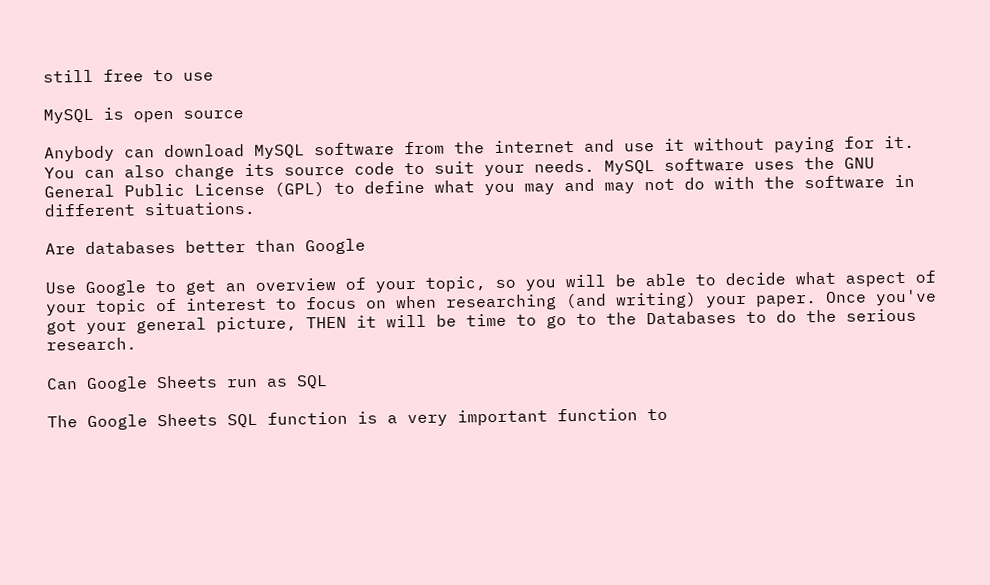still free to use

MySQL is open source

Anybody can download MySQL software from the internet and use it without paying for it. You can also change its source code to suit your needs. MySQL software uses the GNU General Public License (GPL) to define what you may and may not do with the software in different situations.

Are databases better than Google

Use Google to get an overview of your topic, so you will be able to decide what aspect of your topic of interest to focus on when researching (and writing) your paper. Once you've got your general picture, THEN it will be time to go to the Databases to do the serious research.

Can Google Sheets run as SQL

The Google Sheets SQL function is a very important function to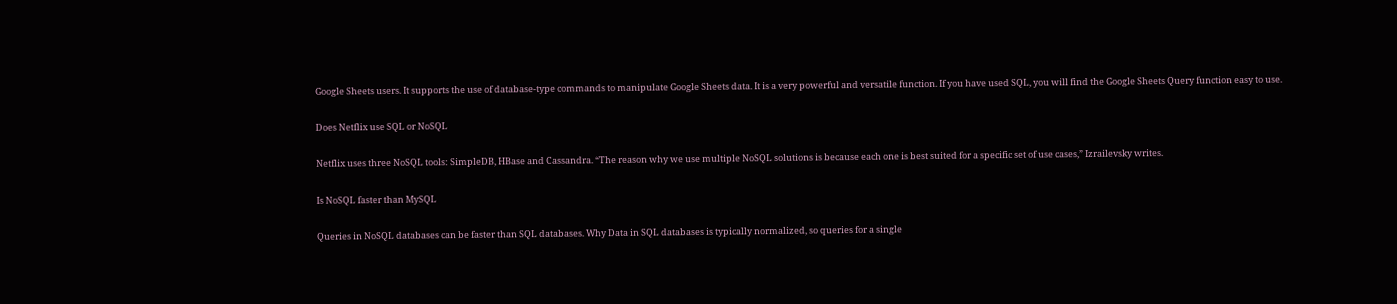Google Sheets users. It supports the use of database-type commands to manipulate Google Sheets data. It is a very powerful and versatile function. If you have used SQL, you will find the Google Sheets Query function easy to use.

Does Netflix use SQL or NoSQL

Netflix uses three NoSQL tools: SimpleDB, HBase and Cassandra. “The reason why we use multiple NoSQL solutions is because each one is best suited for a specific set of use cases,” Izrailevsky writes.

Is NoSQL faster than MySQL

Queries in NoSQL databases can be faster than SQL databases. Why Data in SQL databases is typically normalized, so queries for a single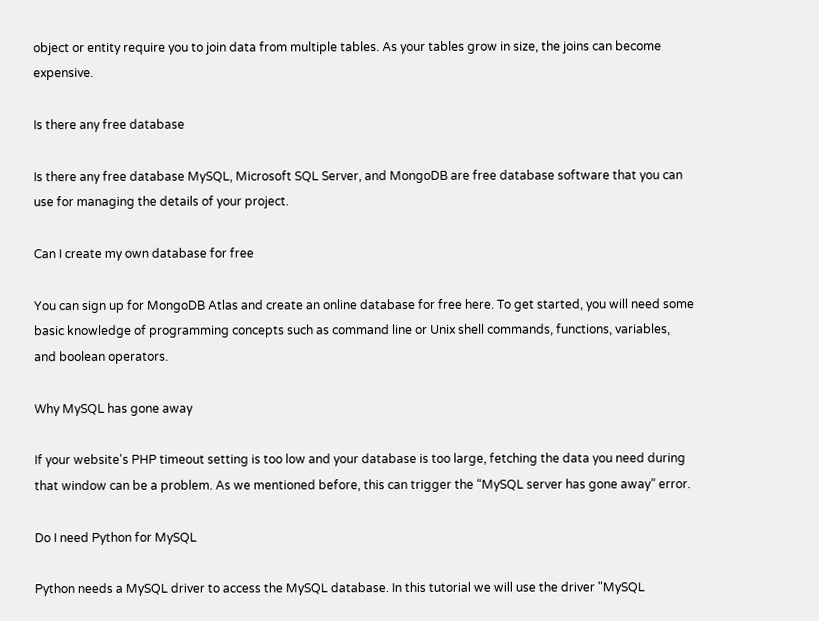object or entity require you to join data from multiple tables. As your tables grow in size, the joins can become expensive.

Is there any free database

Is there any free database MySQL, Microsoft SQL Server, and MongoDB are free database software that you can use for managing the details of your project.

Can I create my own database for free

You can sign up for MongoDB Atlas and create an online database for free here. To get started, you will need some basic knowledge of programming concepts such as command line or Unix shell commands, functions, variables, and boolean operators.

Why MySQL has gone away

If your website's PHP timeout setting is too low and your database is too large, fetching the data you need during that window can be a problem. As we mentioned before, this can trigger the “MySQL server has gone away” error.

Do I need Python for MySQL

Python needs a MySQL driver to access the MySQL database. In this tutorial we will use the driver "MySQL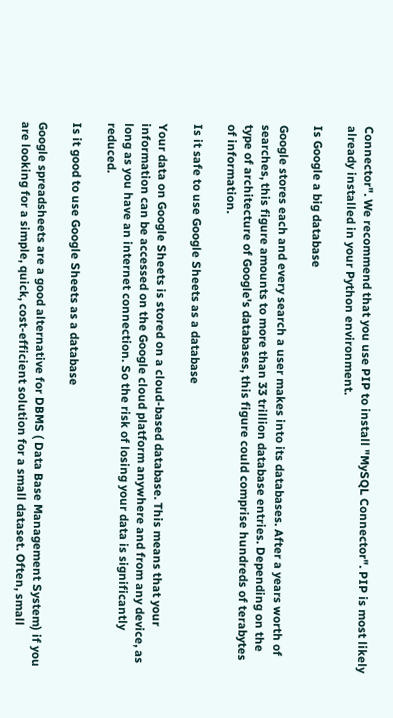Connector". We recommend that you use PIP to install "MySQL Connector". PIP is most likely already installed in your Python environment.

Is Google a big database

Google stores each and every search a user makes into its databases. After a years worth of searches, this figure amounts to more than 33 trillion database entries. Depending on the type of architecture of Google's databases, this figure could comprise hundreds of terabytes of information.

Is it safe to use Google Sheets as a database

Your data on Google Sheets is stored on a cloud-based database. This means that your information can be accessed on the Google cloud platform anywhere and from any device, as long as you have an internet connection. So the risk of losing your data is significantly reduced.

Is it good to use Google Sheets as a database

Google spreadsheets are a good alternative for DBMS ( Data Base Management System) if you are looking for a simple, quick, cost-efficient solution for a small dataset. Often, small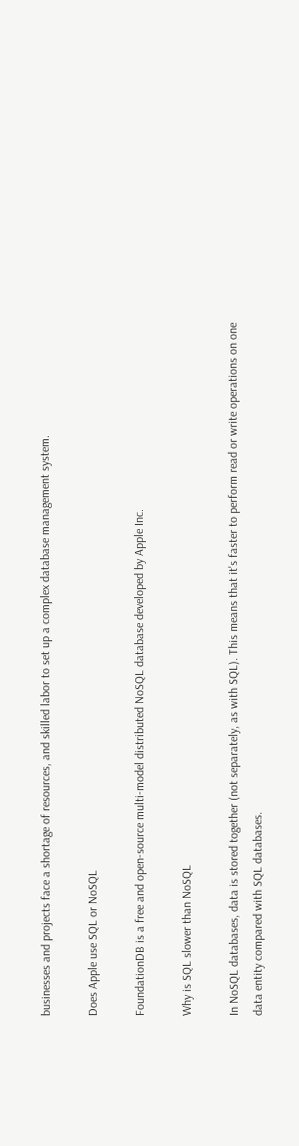businesses and projects face a shortage of resources, and skilled labor to set up a complex database management system.

Does Apple use SQL or NoSQL

FoundationDB is a free and open-source multi-model distributed NoSQL database developed by Apple Inc.

Why is SQL slower than NoSQL

In NoSQL databases, data is stored together (not separately, as with SQL). This means that it's faster to perform read or write operations on one data entity compared with SQL databases.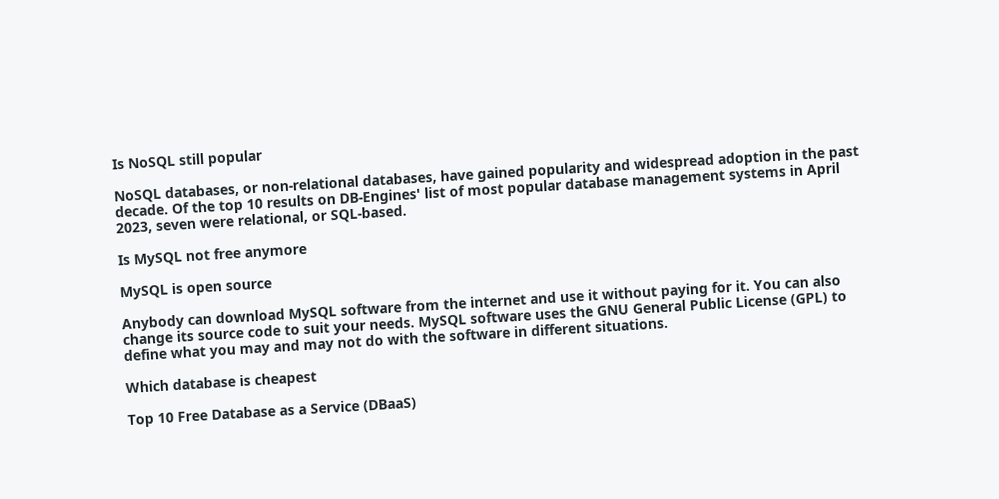Is NoSQL still popular

NoSQL databases, or non-relational databases, have gained popularity and widespread adoption in the past decade. Of the top 10 results on DB-Engines' list of most popular database management systems in April 2023, seven were relational, or SQL-based.

Is MySQL not free anymore

MySQL is open source

Anybody can download MySQL software from the internet and use it without paying for it. You can also change its source code to suit your needs. MySQL software uses the GNU General Public License (GPL) to define what you may and may not do with the software in different situations.

Which database is cheapest

Top 10 Free Database as a Service (DBaaS)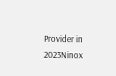Provider in 2023Ninox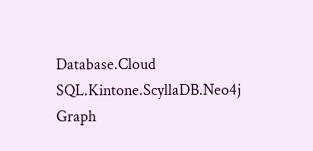Database.Cloud SQL.Kintone.ScyllaDB.Neo4j Graph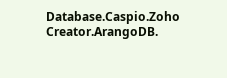Database.Caspio.Zoho Creator.ArangoDB.